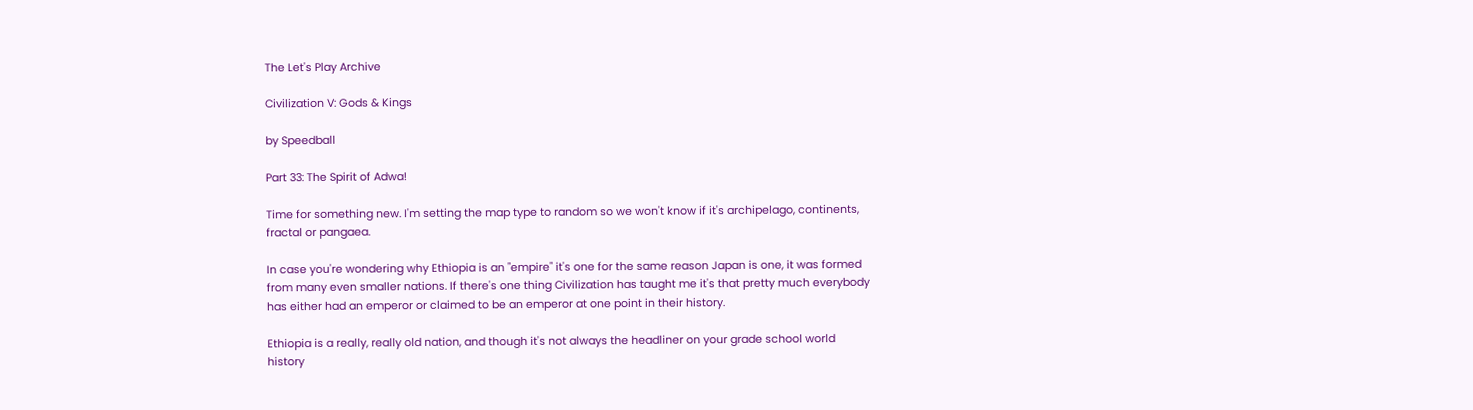The Let's Play Archive

Civilization V: Gods & Kings

by Speedball

Part 33: The Spirit of Adwa!

Time for something new. I'm setting the map type to random so we won't know if it's archipelago, continents, fractal or pangaea.

In case you're wondering why Ethiopia is an "empire" it's one for the same reason Japan is one, it was formed from many even smaller nations. If there's one thing Civilization has taught me it's that pretty much everybody has either had an emperor or claimed to be an emperor at one point in their history.

Ethiopia is a really, really old nation, and though it's not always the headliner on your grade school world history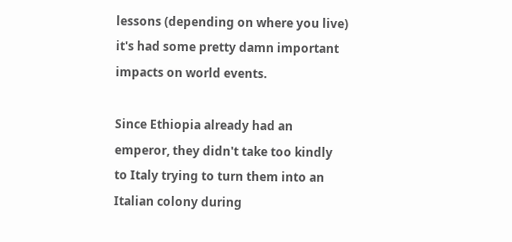lessons (depending on where you live) it's had some pretty damn important impacts on world events.

Since Ethiopia already had an emperor, they didn't take too kindly to Italy trying to turn them into an Italian colony during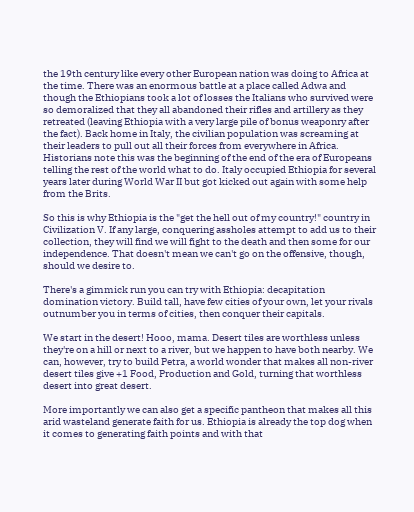the 19th century like every other European nation was doing to Africa at the time. There was an enormous battle at a place called Adwa and though the Ethiopians took a lot of losses the Italians who survived were so demoralized that they all abandoned their rifles and artillery as they retreated (leaving Ethiopia with a very large pile of bonus weaponry after the fact). Back home in Italy, the civilian population was screaming at their leaders to pull out all their forces from everywhere in Africa. Historians note this was the beginning of the end of the era of Europeans telling the rest of the world what to do. Italy occupied Ethiopia for several years later during World War II but got kicked out again with some help from the Brits.

So this is why Ethiopia is the "get the hell out of my country!" country in Civilization V. If any large, conquering assholes attempt to add us to their collection, they will find we will fight to the death and then some for our independence. That doesn't mean we can't go on the offensive, though, should we desire to.

There's a gimmick run you can try with Ethiopia: decapitation domination victory. Build tall, have few cities of your own, let your rivals outnumber you in terms of cities, then conquer their capitals.

We start in the desert! Hooo, mama. Desert tiles are worthless unless they're on a hill or next to a river, but we happen to have both nearby. We can, however, try to build Petra, a world wonder that makes all non-river desert tiles give +1 Food, Production and Gold, turning that worthless desert into great desert.

More importantly we can also get a specific pantheon that makes all this arid wasteland generate faith for us. Ethiopia is already the top dog when it comes to generating faith points and with that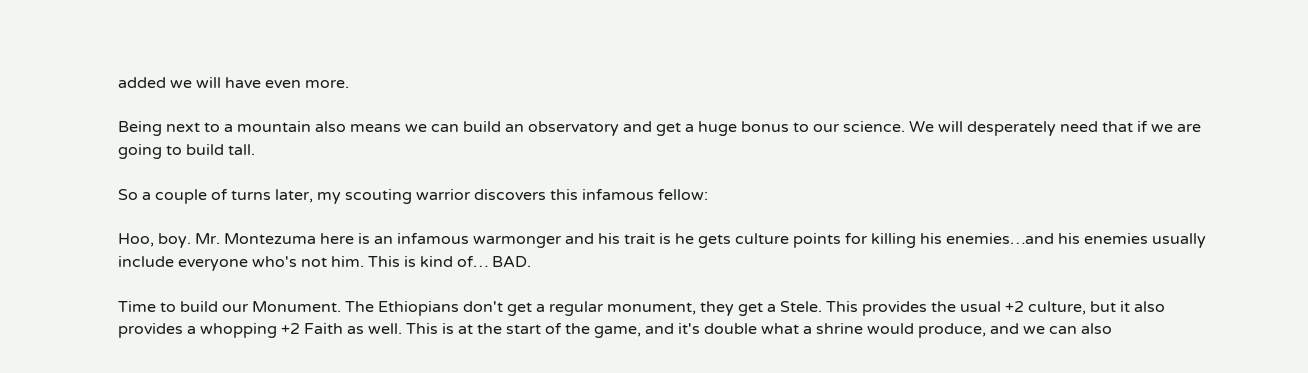added we will have even more.

Being next to a mountain also means we can build an observatory and get a huge bonus to our science. We will desperately need that if we are going to build tall.

So a couple of turns later, my scouting warrior discovers this infamous fellow:

Hoo, boy. Mr. Montezuma here is an infamous warmonger and his trait is he gets culture points for killing his enemies…and his enemies usually include everyone who's not him. This is kind of… BAD.

Time to build our Monument. The Ethiopians don't get a regular monument, they get a Stele. This provides the usual +2 culture, but it also provides a whopping +2 Faith as well. This is at the start of the game, and it's double what a shrine would produce, and we can also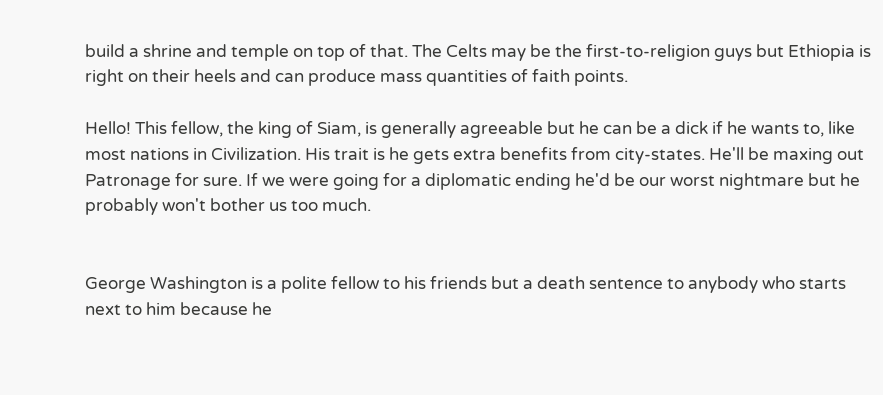build a shrine and temple on top of that. The Celts may be the first-to-religion guys but Ethiopia is right on their heels and can produce mass quantities of faith points.

Hello! This fellow, the king of Siam, is generally agreeable but he can be a dick if he wants to, like most nations in Civilization. His trait is he gets extra benefits from city-states. He'll be maxing out Patronage for sure. If we were going for a diplomatic ending he'd be our worst nightmare but he probably won't bother us too much.


George Washington is a polite fellow to his friends but a death sentence to anybody who starts next to him because he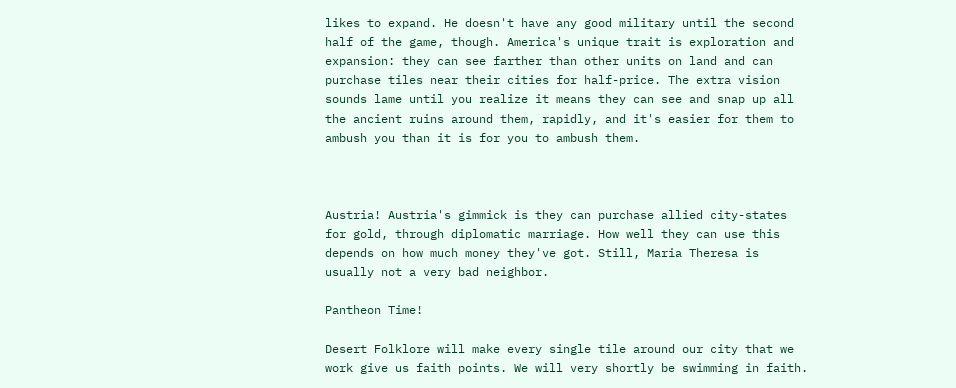likes to expand. He doesn't have any good military until the second half of the game, though. America's unique trait is exploration and expansion: they can see farther than other units on land and can purchase tiles near their cities for half-price. The extra vision sounds lame until you realize it means they can see and snap up all the ancient ruins around them, rapidly, and it's easier for them to ambush you than it is for you to ambush them.



Austria! Austria's gimmick is they can purchase allied city-states for gold, through diplomatic marriage. How well they can use this depends on how much money they've got. Still, Maria Theresa is usually not a very bad neighbor.

Pantheon Time!

Desert Folklore will make every single tile around our city that we work give us faith points. We will very shortly be swimming in faith.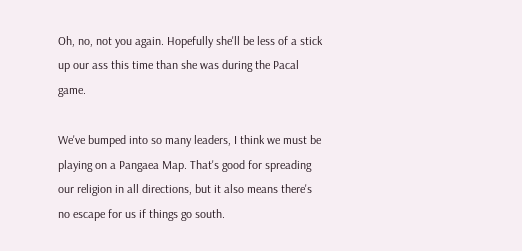Oh, no, not you again. Hopefully she'll be less of a stick up our ass this time than she was during the Pacal game.

We've bumped into so many leaders, I think we must be playing on a Pangaea Map. That's good for spreading our religion in all directions, but it also means there's no escape for us if things go south.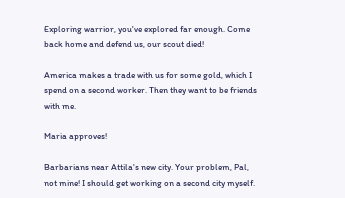Exploring warrior, you've explored far enough. Come back home and defend us, our scout died!

America makes a trade with us for some gold, which I spend on a second worker. Then they want to be friends with me.

Maria approves!

Barbarians near Attila's new city. Your problem, Pal, not mine! I should get working on a second city myself.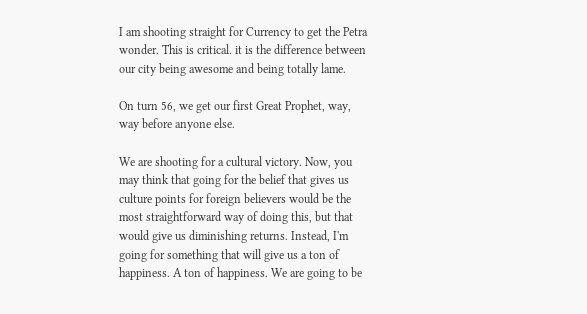I am shooting straight for Currency to get the Petra wonder. This is critical. it is the difference between our city being awesome and being totally lame.

On turn 56, we get our first Great Prophet, way, way before anyone else.

We are shooting for a cultural victory. Now, you may think that going for the belief that gives us culture points for foreign believers would be the most straightforward way of doing this, but that would give us diminishing returns. Instead, I'm going for something that will give us a ton of happiness. A ton of happiness. We are going to be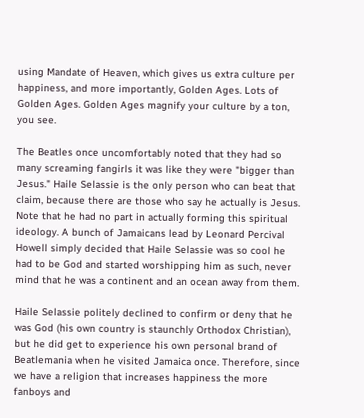using Mandate of Heaven, which gives us extra culture per happiness, and more importantly, Golden Ages. Lots of Golden Ages. Golden Ages magnify your culture by a ton, you see.

The Beatles once uncomfortably noted that they had so many screaming fangirls it was like they were "bigger than Jesus." Haile Selassie is the only person who can beat that claim, because there are those who say he actually is Jesus. Note that he had no part in actually forming this spiritual ideology. A bunch of Jamaicans lead by Leonard Percival Howell simply decided that Haile Selassie was so cool he had to be God and started worshipping him as such, never mind that he was a continent and an ocean away from them.

Haile Selassie politely declined to confirm or deny that he was God (his own country is staunchly Orthodox Christian), but he did get to experience his own personal brand of Beatlemania when he visited Jamaica once. Therefore, since we have a religion that increases happiness the more fanboys and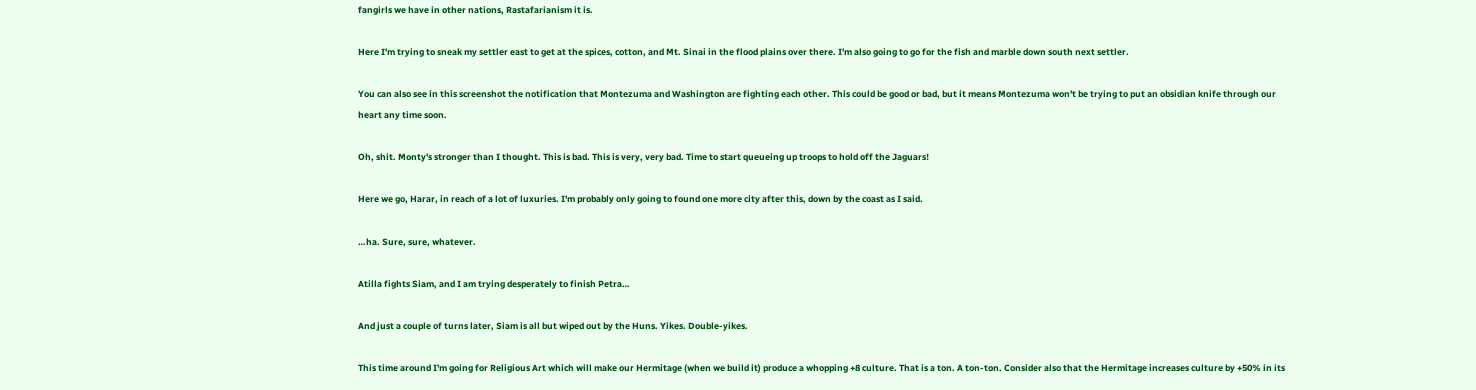fangirls we have in other nations, Rastafarianism it is.

Here I'm trying to sneak my settler east to get at the spices, cotton, and Mt. Sinai in the flood plains over there. I'm also going to go for the fish and marble down south next settler.

You can also see in this screenshot the notification that Montezuma and Washington are fighting each other. This could be good or bad, but it means Montezuma won't be trying to put an obsidian knife through our heart any time soon.

Oh, shit. Monty's stronger than I thought. This is bad. This is very, very bad. Time to start queueing up troops to hold off the Jaguars!

Here we go, Harar, in reach of a lot of luxuries. I'm probably only going to found one more city after this, down by the coast as I said.

…ha. Sure, sure, whatever.

Atilla fights Siam, and I am trying desperately to finish Petra…

And just a couple of turns later, Siam is all but wiped out by the Huns. Yikes. Double-yikes.

This time around I'm going for Religious Art which will make our Hermitage (when we build it) produce a whopping +8 culture. That is a ton. A ton-ton. Consider also that the Hermitage increases culture by +50% in its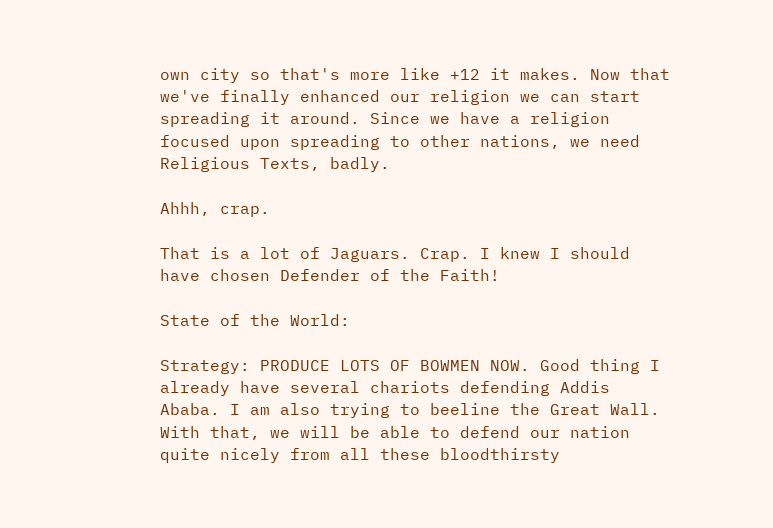own city so that's more like +12 it makes. Now that we've finally enhanced our religion we can start spreading it around. Since we have a religion focused upon spreading to other nations, we need Religious Texts, badly.

Ahhh, crap.

That is a lot of Jaguars. Crap. I knew I should have chosen Defender of the Faith!

State of the World:

Strategy: PRODUCE LOTS OF BOWMEN NOW. Good thing I already have several chariots defending Addis Ababa. I am also trying to beeline the Great Wall. With that, we will be able to defend our nation quite nicely from all these bloodthirsty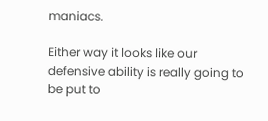maniacs.

Either way it looks like our defensive ability is really going to be put to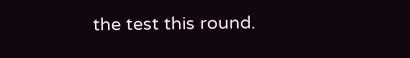the test this round.